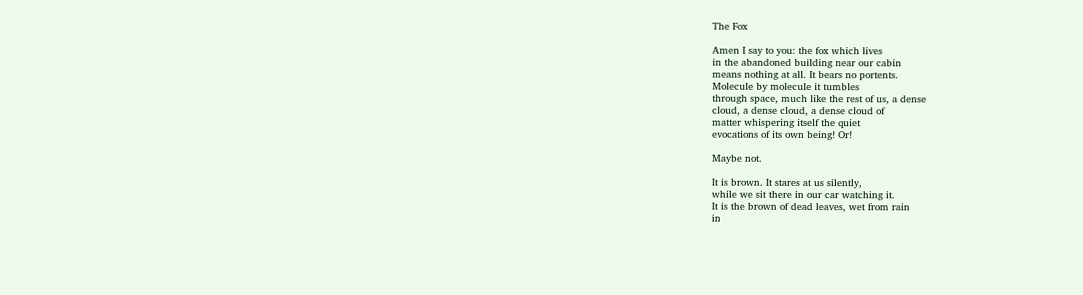The Fox

Amen I say to you: the fox which lives
in the abandoned building near our cabin
means nothing at all. It bears no portents.
Molecule by molecule it tumbles
through space, much like the rest of us, a dense
cloud, a dense cloud, a dense cloud of
matter whispering itself the quiet
evocations of its own being! Or!

Maybe not.

It is brown. It stares at us silently,
while we sit there in our car watching it.
It is the brown of dead leaves, wet from rain
in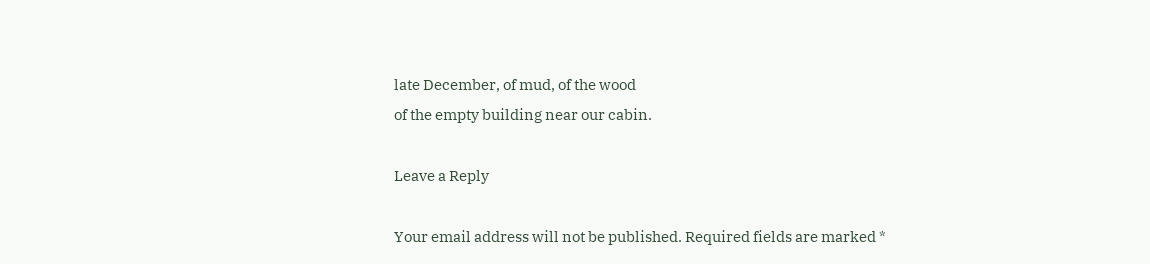late December, of mud, of the wood
of the empty building near our cabin.

Leave a Reply

Your email address will not be published. Required fields are marked *